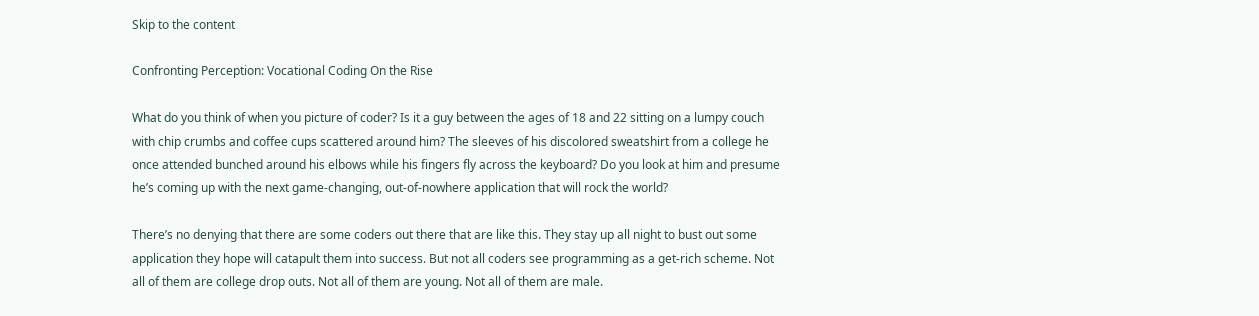Skip to the content

Confronting Perception: Vocational Coding On the Rise

What do you think of when you picture of coder? Is it a guy between the ages of 18 and 22 sitting on a lumpy couch with chip crumbs and coffee cups scattered around him? The sleeves of his discolored sweatshirt from a college he once attended bunched around his elbows while his fingers fly across the keyboard? Do you look at him and presume he’s coming up with the next game-changing, out-of-nowhere application that will rock the world?

There’s no denying that there are some coders out there that are like this. They stay up all night to bust out some application they hope will catapult them into success. But not all coders see programming as a get-rich scheme. Not all of them are college drop outs. Not all of them are young. Not all of them are male.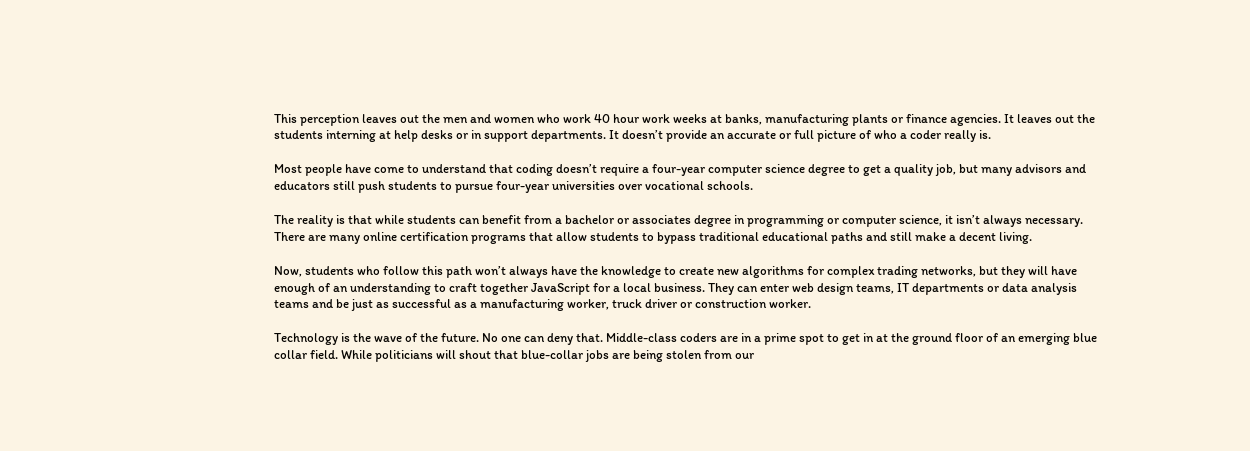This perception leaves out the men and women who work 40 hour work weeks at banks, manufacturing plants or finance agencies. It leaves out the students interning at help desks or in support departments. It doesn’t provide an accurate or full picture of who a coder really is.

Most people have come to understand that coding doesn’t require a four-year computer science degree to get a quality job, but many advisors and educators still push students to pursue four-year universities over vocational schools.

The reality is that while students can benefit from a bachelor or associates degree in programming or computer science, it isn’t always necessary. There are many online certification programs that allow students to bypass traditional educational paths and still make a decent living.

Now, students who follow this path won’t always have the knowledge to create new algorithms for complex trading networks, but they will have enough of an understanding to craft together JavaScript for a local business. They can enter web design teams, IT departments or data analysis teams and be just as successful as a manufacturing worker, truck driver or construction worker.

Technology is the wave of the future. No one can deny that. Middle-class coders are in a prime spot to get in at the ground floor of an emerging blue collar field. While politicians will shout that blue-collar jobs are being stolen from our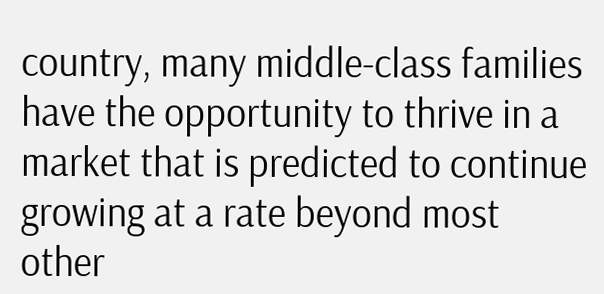country, many middle-class families have the opportunity to thrive in a market that is predicted to continue growing at a rate beyond most other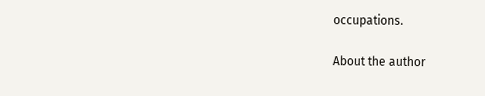occupations.

About the author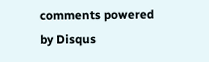comments powered by Disqus